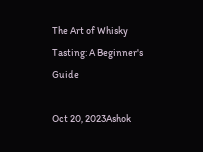The Art of Whisky Tasting: A Beginner's Guide

Oct 20, 2023Ashok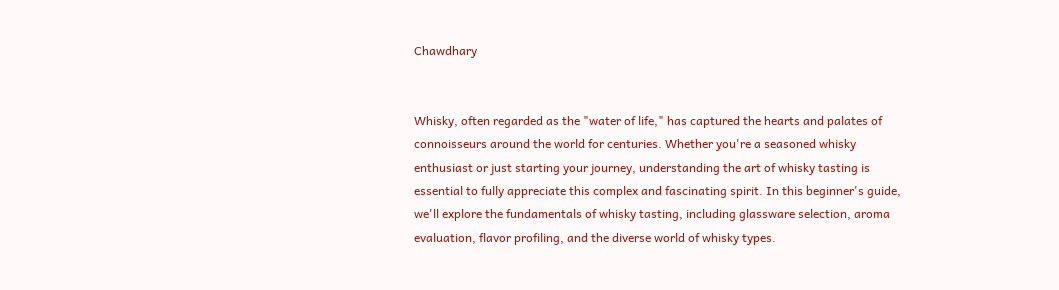Chawdhary


Whisky, often regarded as the "water of life," has captured the hearts and palates of connoisseurs around the world for centuries. Whether you're a seasoned whisky enthusiast or just starting your journey, understanding the art of whisky tasting is essential to fully appreciate this complex and fascinating spirit. In this beginner's guide, we'll explore the fundamentals of whisky tasting, including glassware selection, aroma evaluation, flavor profiling, and the diverse world of whisky types.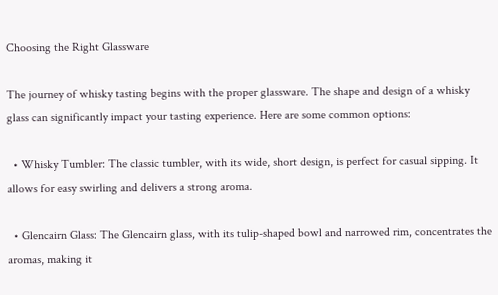Choosing the Right Glassware

The journey of whisky tasting begins with the proper glassware. The shape and design of a whisky glass can significantly impact your tasting experience. Here are some common options:

  • Whisky Tumbler: The classic tumbler, with its wide, short design, is perfect for casual sipping. It allows for easy swirling and delivers a strong aroma.

  • Glencairn Glass: The Glencairn glass, with its tulip-shaped bowl and narrowed rim, concentrates the aromas, making it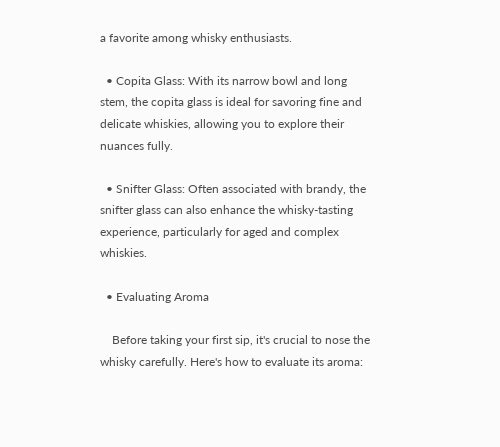a favorite among whisky enthusiasts.

  • Copita Glass: With its narrow bowl and long stem, the copita glass is ideal for savoring fine and delicate whiskies, allowing you to explore their nuances fully.

  • Snifter Glass: Often associated with brandy, the snifter glass can also enhance the whisky-tasting experience, particularly for aged and complex whiskies.

  • Evaluating Aroma

    Before taking your first sip, it's crucial to nose the whisky carefully. Here's how to evaluate its aroma: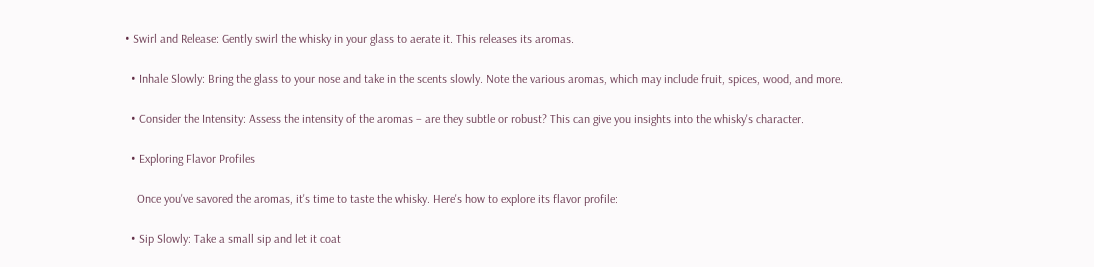• Swirl and Release: Gently swirl the whisky in your glass to aerate it. This releases its aromas.

  • Inhale Slowly: Bring the glass to your nose and take in the scents slowly. Note the various aromas, which may include fruit, spices, wood, and more.

  • Consider the Intensity: Assess the intensity of the aromas – are they subtle or robust? This can give you insights into the whisky's character.

  • Exploring Flavor Profiles

    Once you've savored the aromas, it's time to taste the whisky. Here's how to explore its flavor profile:

  • Sip Slowly: Take a small sip and let it coat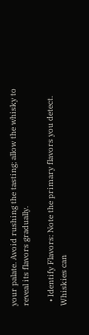your palate. Avoid rushing the tasting; allow the whisky to reveal its flavors gradually.

  • Identify Flavors: Note the primary flavors you detect. Whiskies can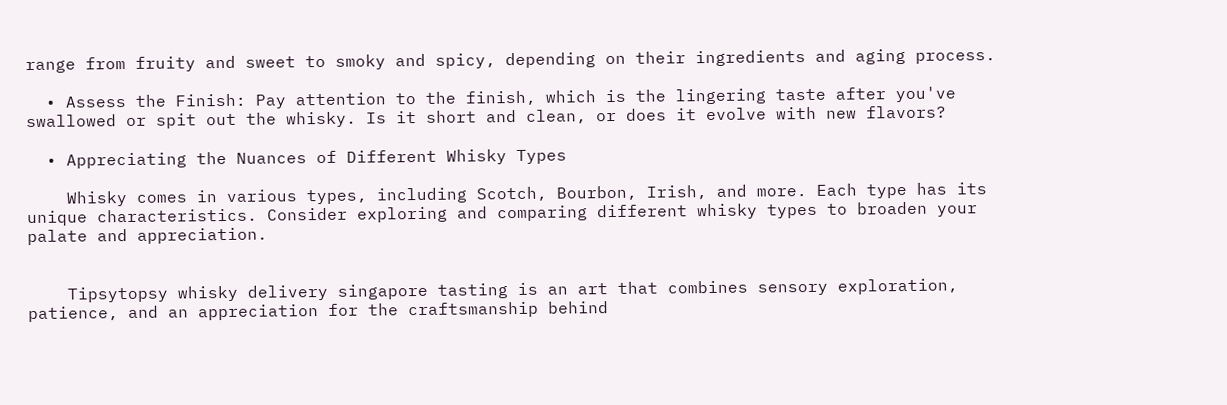range from fruity and sweet to smoky and spicy, depending on their ingredients and aging process.

  • Assess the Finish: Pay attention to the finish, which is the lingering taste after you've swallowed or spit out the whisky. Is it short and clean, or does it evolve with new flavors?

  • Appreciating the Nuances of Different Whisky Types

    Whisky comes in various types, including Scotch, Bourbon, Irish, and more. Each type has its unique characteristics. Consider exploring and comparing different whisky types to broaden your palate and appreciation.


    Tipsytopsy whisky delivery singapore tasting is an art that combines sensory exploration, patience, and an appreciation for the craftsmanship behind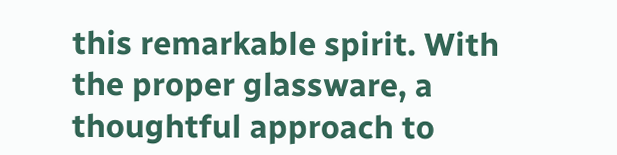this remarkable spirit. With the proper glassware, a thoughtful approach to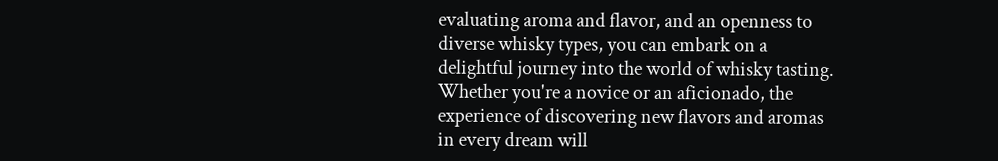evaluating aroma and flavor, and an openness to diverse whisky types, you can embark on a delightful journey into the world of whisky tasting. Whether you're a novice or an aficionado, the experience of discovering new flavors and aromas in every dream will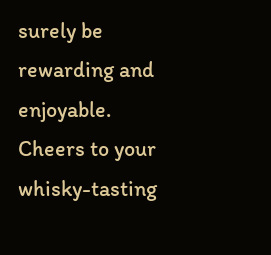surely be rewarding and enjoyable. Cheers to your whisky-tasting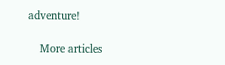adventure!

    More articles